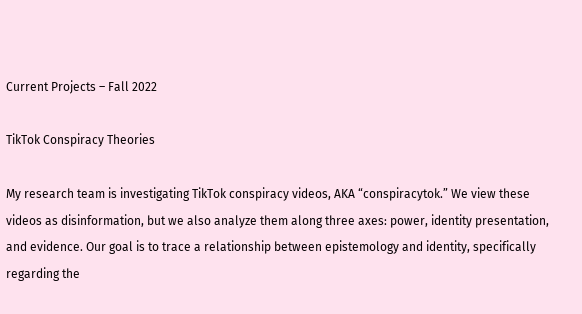Current Projects – Fall 2022

TikTok Conspiracy Theories

My research team is investigating TikTok conspiracy videos, AKA “conspiracytok.” We view these videos as disinformation, but we also analyze them along three axes: power, identity presentation, and evidence. Our goal is to trace a relationship between epistemology and identity, specifically regarding the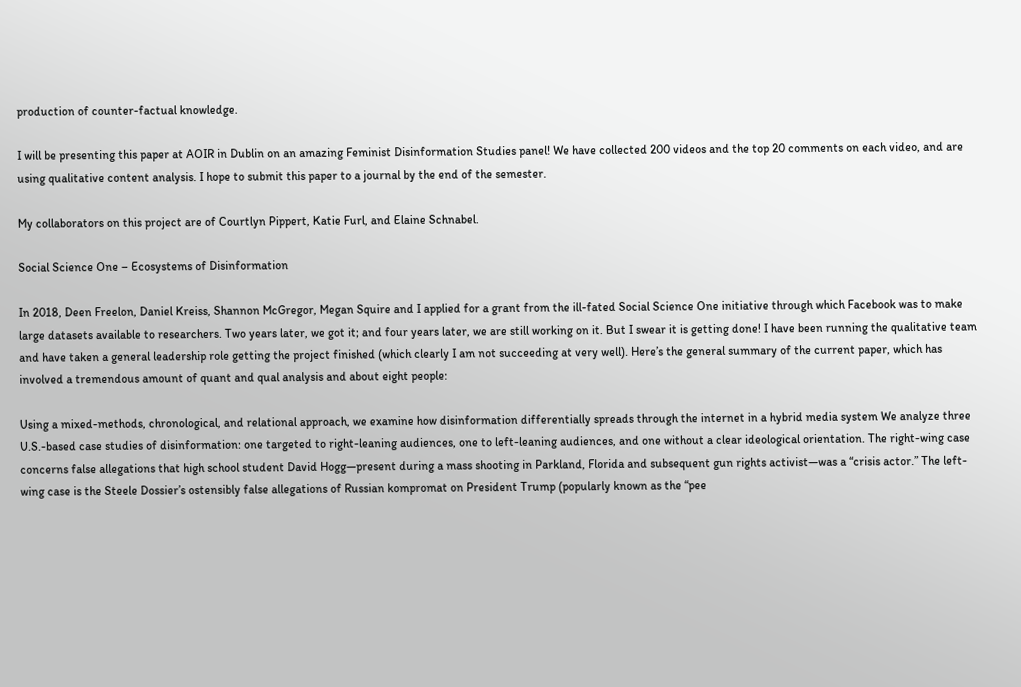production of counter-factual knowledge.

I will be presenting this paper at AOIR in Dublin on an amazing Feminist Disinformation Studies panel! We have collected 200 videos and the top 20 comments on each video, and are using qualitative content analysis. I hope to submit this paper to a journal by the end of the semester.

My collaborators on this project are of Courtlyn Pippert, Katie Furl, and Elaine Schnabel.

Social Science One – Ecosystems of Disinformation

In 2018, Deen Freelon, Daniel Kreiss, Shannon McGregor, Megan Squire and I applied for a grant from the ill-fated Social Science One initiative through which Facebook was to make large datasets available to researchers. Two years later, we got it; and four years later, we are still working on it. But I swear it is getting done! I have been running the qualitative team and have taken a general leadership role getting the project finished (which clearly I am not succeeding at very well). Here’s the general summary of the current paper, which has involved a tremendous amount of quant and qual analysis and about eight people:

Using a mixed-methods, chronological, and relational approach, we examine how disinformation differentially spreads through the internet in a hybrid media system We analyze three U.S.-based case studies of disinformation: one targeted to right-leaning audiences, one to left-leaning audiences, and one without a clear ideological orientation. The right-wing case concerns false allegations that high school student David Hogg—present during a mass shooting in Parkland, Florida and subsequent gun rights activist—was a “crisis actor.” The left-wing case is the Steele Dossier’s ostensibly false allegations of Russian kompromat on President Trump (popularly known as the “pee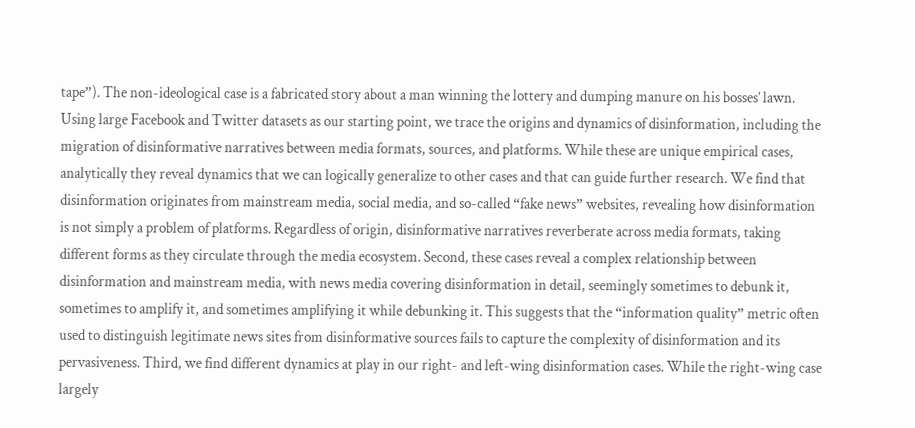tape”). The non-ideological case is a fabricated story about a man winning the lottery and dumping manure on his bosses’ lawn. Using large Facebook and Twitter datasets as our starting point, we trace the origins and dynamics of disinformation, including the migration of disinformative narratives between media formats, sources, and platforms. While these are unique empirical cases, analytically they reveal dynamics that we can logically generalize to other cases and that can guide further research. We find that disinformation originates from mainstream media, social media, and so-called “fake news” websites, revealing how disinformation is not simply a problem of platforms. Regardless of origin, disinformative narratives reverberate across media formats, taking different forms as they circulate through the media ecosystem. Second, these cases reveal a complex relationship between disinformation and mainstream media, with news media covering disinformation in detail, seemingly sometimes to debunk it, sometimes to amplify it, and sometimes amplifying it while debunking it. This suggests that the “information quality” metric often used to distinguish legitimate news sites from disinformative sources fails to capture the complexity of disinformation and its pervasiveness. Third, we find different dynamics at play in our right- and left-wing disinformation cases. While the right-wing case largely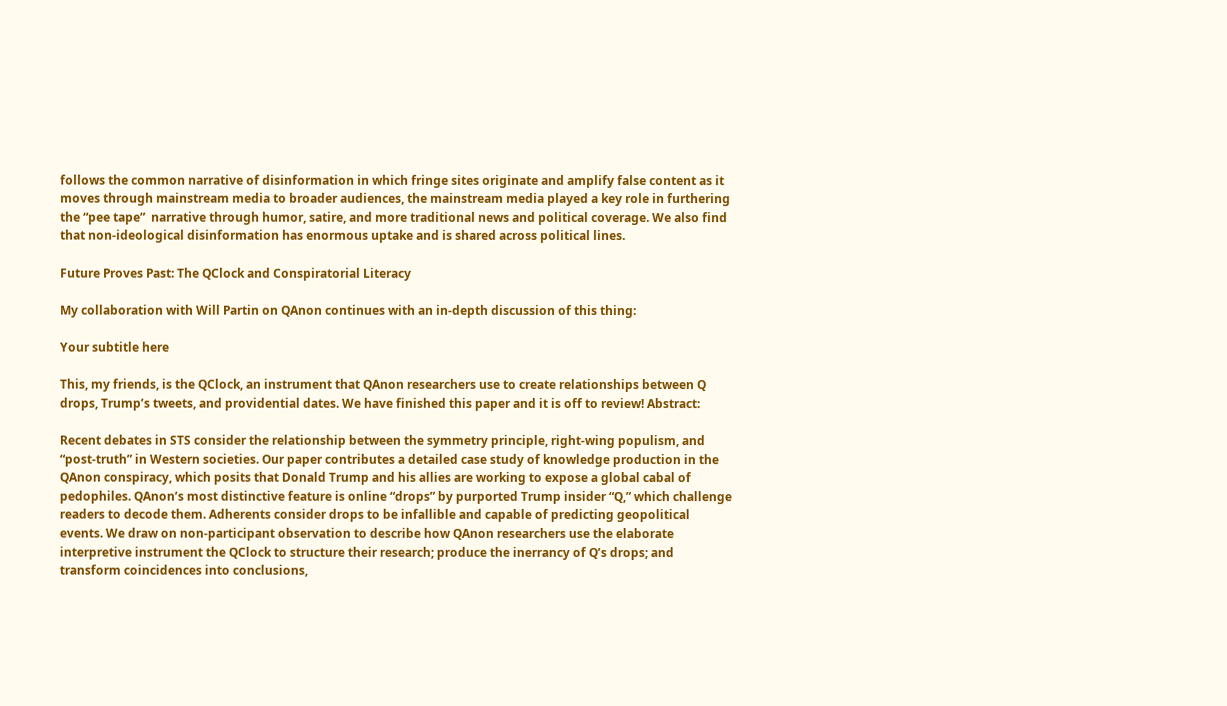follows the common narrative of disinformation in which fringe sites originate and amplify false content as it moves through mainstream media to broader audiences, the mainstream media played a key role in furthering the “pee tape”  narrative through humor, satire, and more traditional news and political coverage. We also find that non-ideological disinformation has enormous uptake and is shared across political lines.

Future Proves Past: The QClock and Conspiratorial Literacy

My collaboration with Will Partin on QAnon continues with an in-depth discussion of this thing:

Your subtitle here

This, my friends, is the QClock, an instrument that QAnon researchers use to create relationships between Q drops, Trump’s tweets, and providential dates. We have finished this paper and it is off to review! Abstract:

Recent debates in STS consider the relationship between the symmetry principle, right-wing populism, and “post-truth” in Western societies. Our paper contributes a detailed case study of knowledge production in the QAnon conspiracy, which posits that Donald Trump and his allies are working to expose a global cabal of pedophiles. QAnon’s most distinctive feature is online “drops” by purported Trump insider “Q,” which challenge readers to decode them. Adherents consider drops to be infallible and capable of predicting geopolitical events. We draw on non-participant observation to describe how QAnon researchers use the elaborate interpretive instrument the QClock to structure their research; produce the inerrancy of Q’s drops; and transform coincidences into conclusions,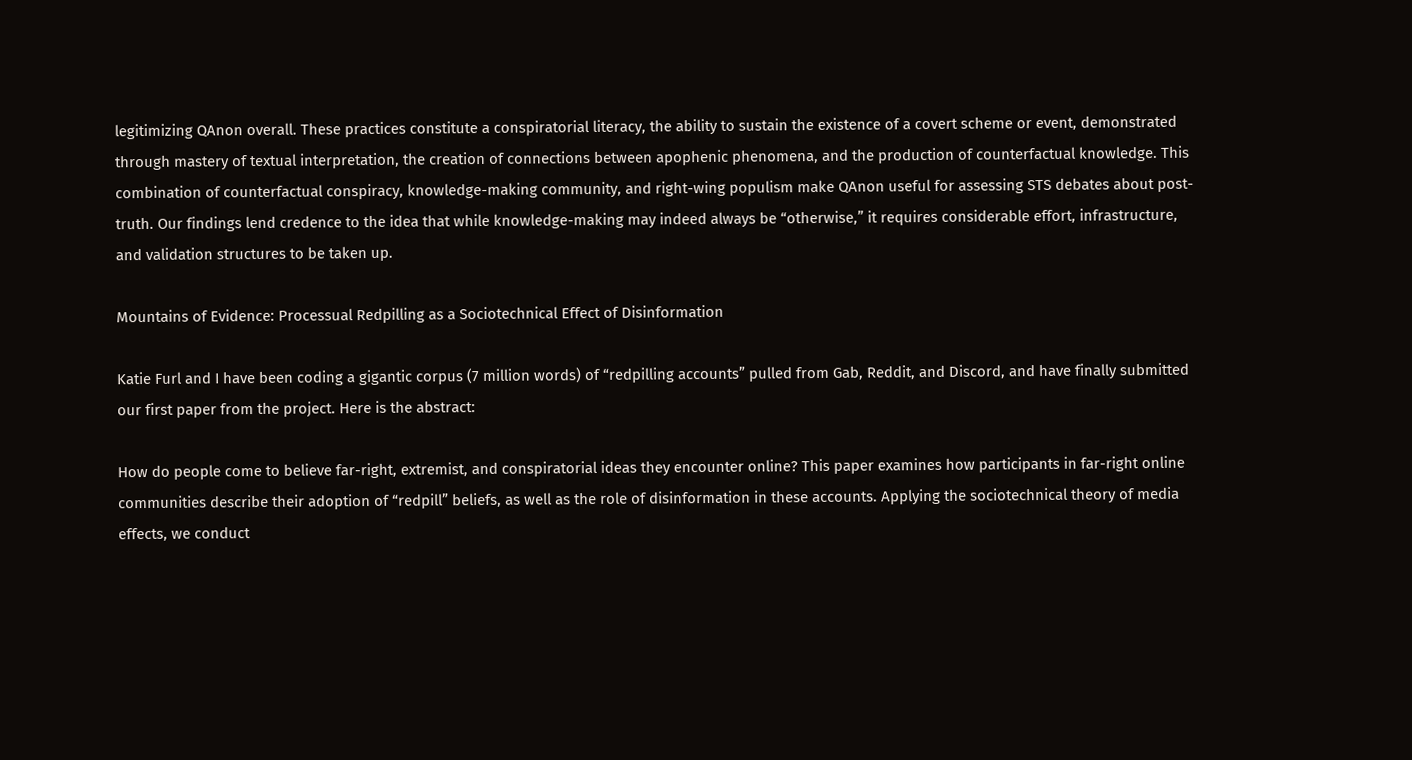legitimizing QAnon overall. These practices constitute a conspiratorial literacy, the ability to sustain the existence of a covert scheme or event, demonstrated through mastery of textual interpretation, the creation of connections between apophenic phenomena, and the production of counterfactual knowledge. This combination of counterfactual conspiracy, knowledge-making community, and right-wing populism make QAnon useful for assessing STS debates about post-truth. Our findings lend credence to the idea that while knowledge-making may indeed always be “otherwise,” it requires considerable effort, infrastructure, and validation structures to be taken up.

Mountains of Evidence: Processual Redpilling as a Sociotechnical Effect of Disinformation

Katie Furl and I have been coding a gigantic corpus (7 million words) of “redpilling accounts” pulled from Gab, Reddit, and Discord, and have finally submitted our first paper from the project. Here is the abstract:

How do people come to believe far-right, extremist, and conspiratorial ideas they encounter online? This paper examines how participants in far-right online communities describe their adoption of “redpill” beliefs, as well as the role of disinformation in these accounts. Applying the sociotechnical theory of media effects, we conduct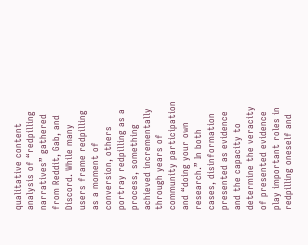qualitative content analysis of “redpilling narratives” gathered from Reddit, Gab, and Discord. While many users frame redpilling as a moment of conversion, others portray redpilling as a process, something achieved incrementally through years of community participation and “doing your own research.” In both cases, disinformation presented as evidence and the capacity to determine the veracity of presented evidence play important roles in redpilling oneself and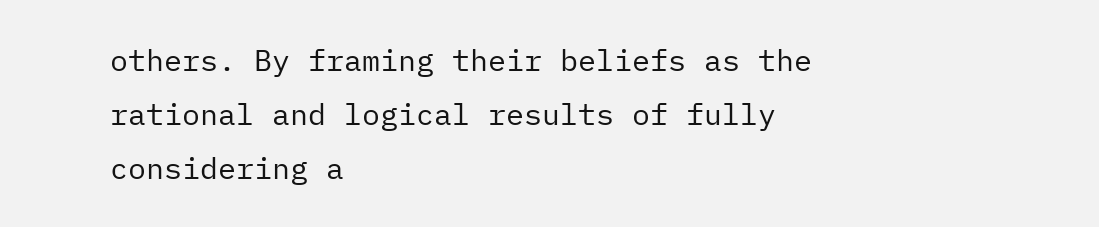others. By framing their beliefs as the rational and logical results of fully considering a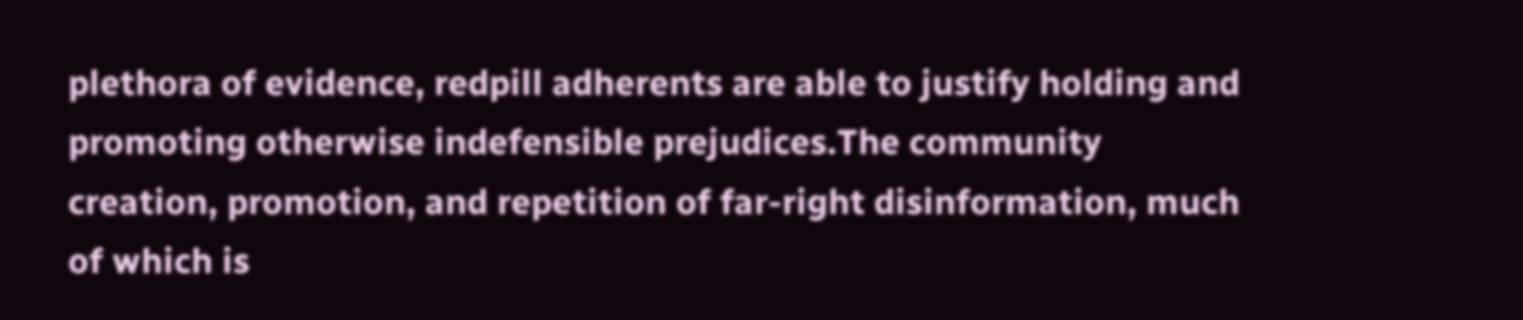plethora of evidence, redpill adherents are able to justify holding and promoting otherwise indefensible prejudices.The community creation, promotion, and repetition of far-right disinformation, much of which is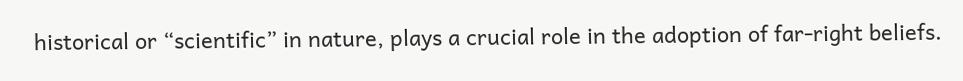historical or “scientific” in nature, plays a crucial role in the adoption of far-right beliefs.